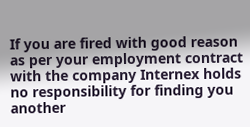If you are fired with good reason as per your employment contract with the company Internex holds no responsibility for finding you another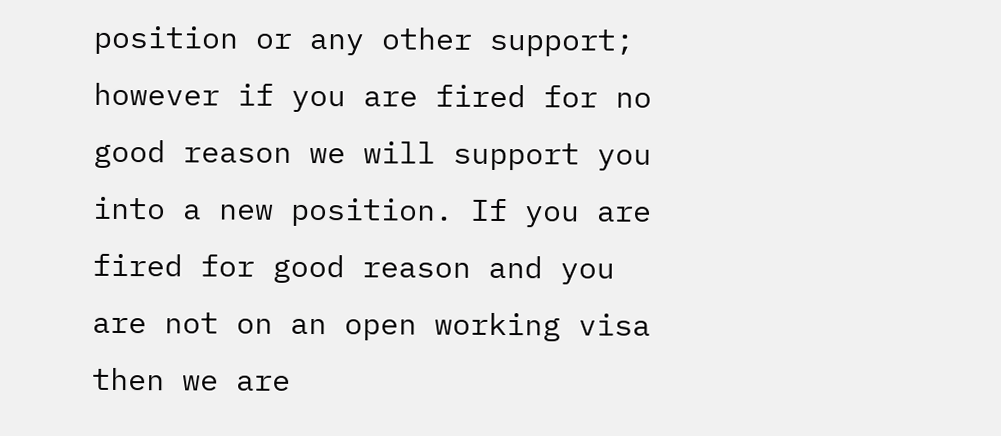position or any other support; however if you are fired for no good reason we will support you into a new position. If you are fired for good reason and you are not on an open working visa then we are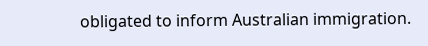obligated to inform Australian immigration.